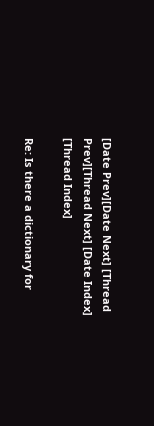[Date Prev][Date Next] [Thread Prev][Thread Next] [Date Index] [Thread Index]

Re: Is there a dictionary for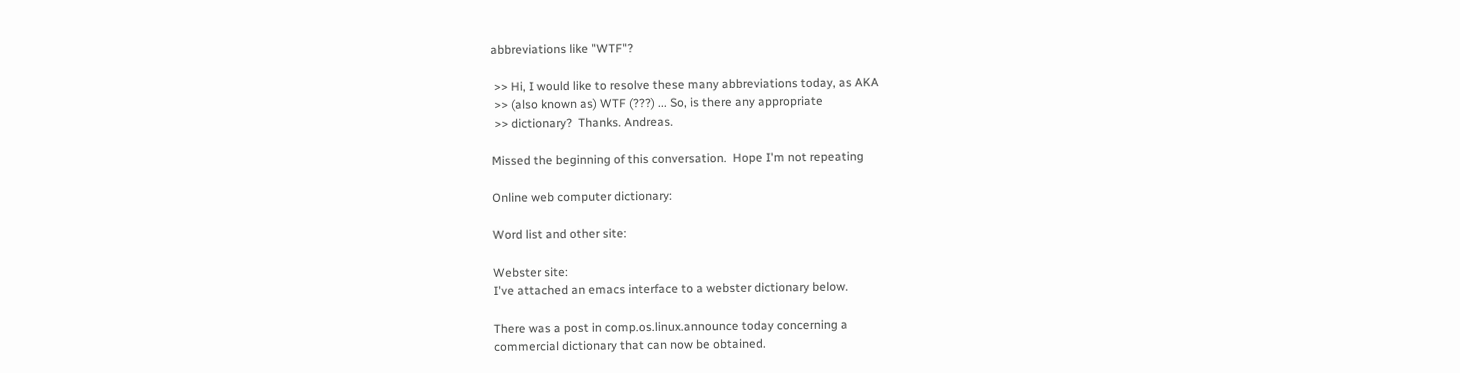abbreviations like "WTF"?

 >> Hi, I would like to resolve these many abbreviations today, as AKA
 >> (also known as) WTF (???) ... So, is there any appropriate
 >> dictionary?  Thanks. Andreas.

Missed the beginning of this conversation.  Hope I'm not repeating

Online web computer dictionary:

Word list and other site:

Webster site:
I've attached an emacs interface to a webster dictionary below.

There was a post in comp.os.linux.announce today concerning a
commercial dictionary that can now be obtained.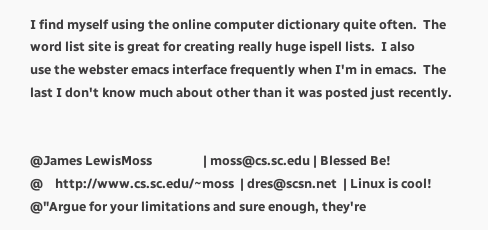I find myself using the online computer dictionary quite often.  The
word list site is great for creating really huge ispell lists.  I also
use the webster emacs interface frequently when I'm in emacs.  The
last I don't know much about other than it was posted just recently.


@James LewisMoss                 | moss@cs.sc.edu | Blessed Be!
@    http://www.cs.sc.edu/~moss  | dres@scsn.net  | Linux is cool!
@"Argue for your limitations and sure enough, they're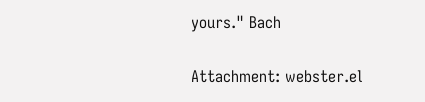yours." Bach

Attachment: webster.el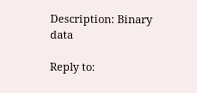Description: Binary data

Reply to: